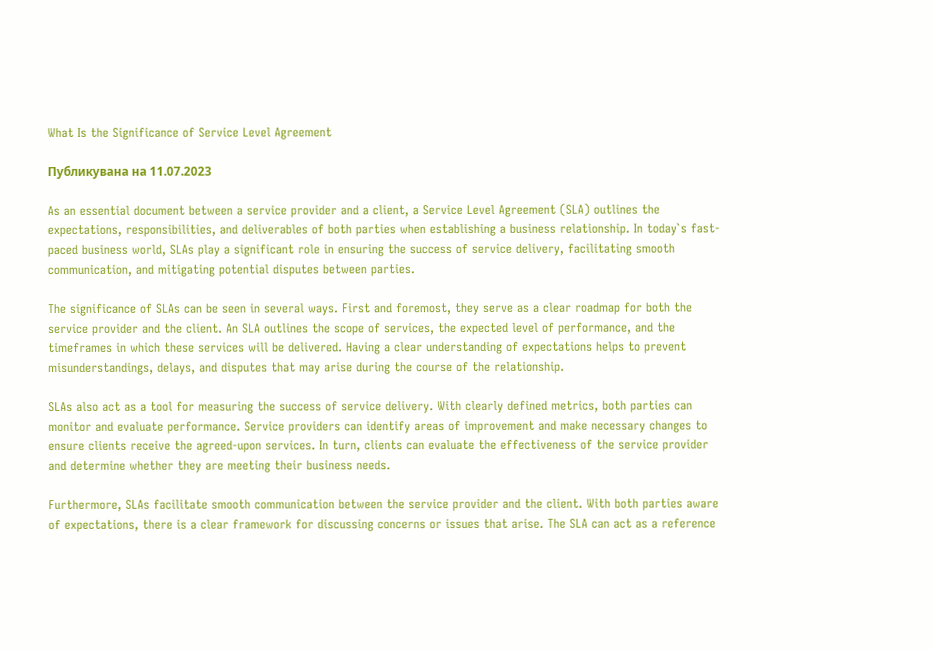What Is the Significance of Service Level Agreement

Публикувана на 11.07.2023

As an essential document between a service provider and a client, a Service Level Agreement (SLA) outlines the expectations, responsibilities, and deliverables of both parties when establishing a business relationship. In today`s fast-paced business world, SLAs play a significant role in ensuring the success of service delivery, facilitating smooth communication, and mitigating potential disputes between parties.

The significance of SLAs can be seen in several ways. First and foremost, they serve as a clear roadmap for both the service provider and the client. An SLA outlines the scope of services, the expected level of performance, and the timeframes in which these services will be delivered. Having a clear understanding of expectations helps to prevent misunderstandings, delays, and disputes that may arise during the course of the relationship.

SLAs also act as a tool for measuring the success of service delivery. With clearly defined metrics, both parties can monitor and evaluate performance. Service providers can identify areas of improvement and make necessary changes to ensure clients receive the agreed-upon services. In turn, clients can evaluate the effectiveness of the service provider and determine whether they are meeting their business needs.

Furthermore, SLAs facilitate smooth communication between the service provider and the client. With both parties aware of expectations, there is a clear framework for discussing concerns or issues that arise. The SLA can act as a reference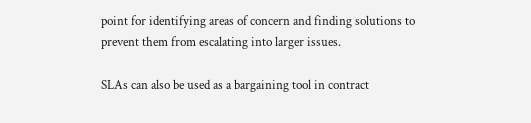point for identifying areas of concern and finding solutions to prevent them from escalating into larger issues.

SLAs can also be used as a bargaining tool in contract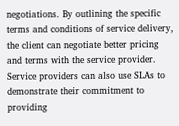negotiations. By outlining the specific terms and conditions of service delivery, the client can negotiate better pricing and terms with the service provider. Service providers can also use SLAs to demonstrate their commitment to providing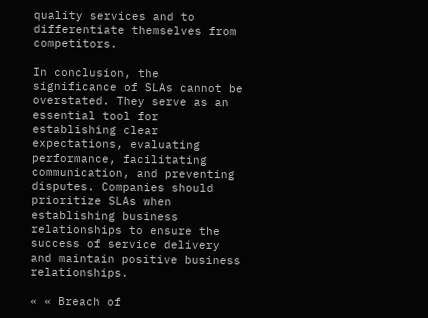quality services and to differentiate themselves from competitors.

In conclusion, the significance of SLAs cannot be overstated. They serve as an essential tool for establishing clear expectations, evaluating performance, facilitating communication, and preventing disputes. Companies should prioritize SLAs when establishing business relationships to ensure the success of service delivery and maintain positive business relationships.

« « Breach of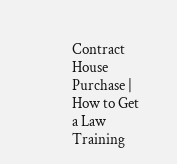Contract House Purchase | How to Get a Law Training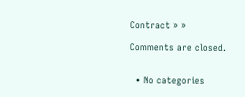Contract » »

Comments are closed.


  • No categories